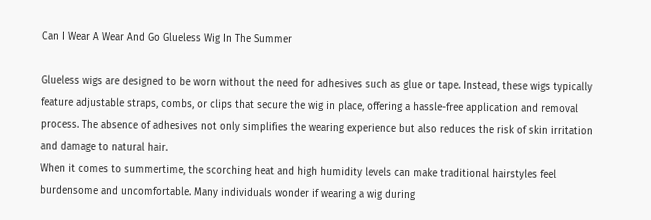Can I Wear A Wear And Go Glueless Wig In The Summer

Glueless wigs are designed to be worn without the need for adhesives such as glue or tape. Instead, these wigs typically feature adjustable straps, combs, or clips that secure the wig in place, offering a hassle-free application and removal process. The absence of adhesives not only simplifies the wearing experience but also reduces the risk of skin irritation and damage to natural hair.
When it comes to summertime, the scorching heat and high humidity levels can make traditional hairstyles feel burdensome and uncomfortable. Many individuals wonder if wearing a wig during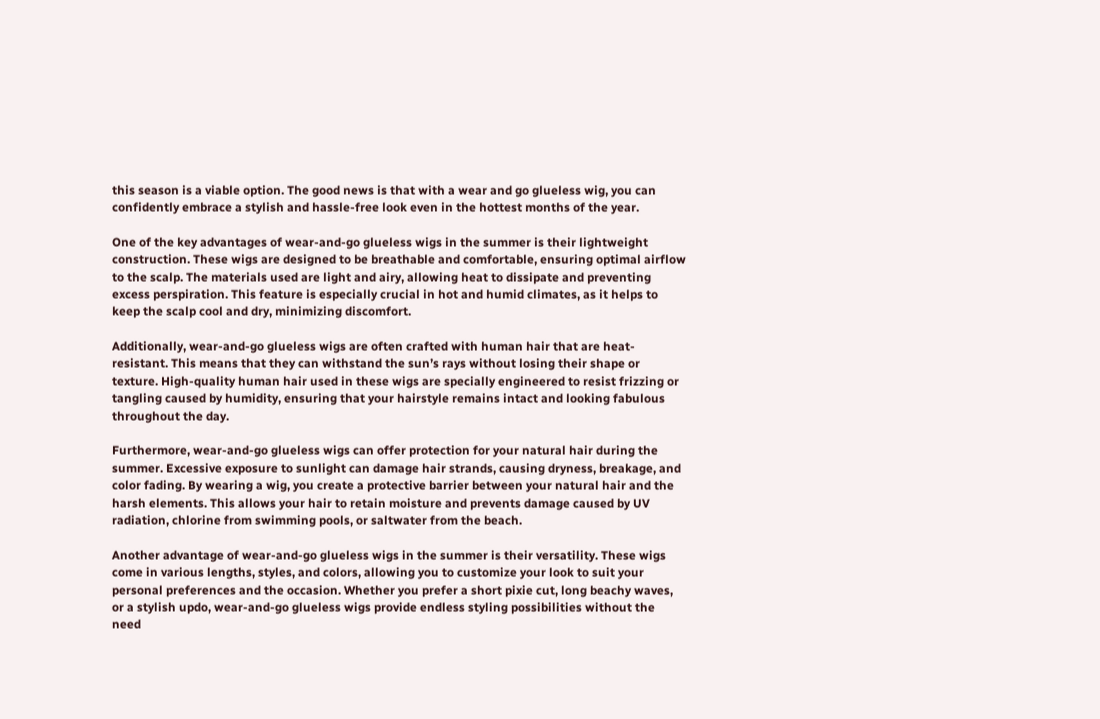this season is a viable option. The good news is that with a wear and go glueless wig, you can confidently embrace a stylish and hassle-free look even in the hottest months of the year.

One of the key advantages of wear-and-go glueless wigs in the summer is their lightweight construction. These wigs are designed to be breathable and comfortable, ensuring optimal airflow to the scalp. The materials used are light and airy, allowing heat to dissipate and preventing excess perspiration. This feature is especially crucial in hot and humid climates, as it helps to keep the scalp cool and dry, minimizing discomfort.

Additionally, wear-and-go glueless wigs are often crafted with human hair that are heat-resistant. This means that they can withstand the sun’s rays without losing their shape or texture. High-quality human hair used in these wigs are specially engineered to resist frizzing or tangling caused by humidity, ensuring that your hairstyle remains intact and looking fabulous throughout the day.

Furthermore, wear-and-go glueless wigs can offer protection for your natural hair during the summer. Excessive exposure to sunlight can damage hair strands, causing dryness, breakage, and color fading. By wearing a wig, you create a protective barrier between your natural hair and the harsh elements. This allows your hair to retain moisture and prevents damage caused by UV radiation, chlorine from swimming pools, or saltwater from the beach.

Another advantage of wear-and-go glueless wigs in the summer is their versatility. These wigs come in various lengths, styles, and colors, allowing you to customize your look to suit your personal preferences and the occasion. Whether you prefer a short pixie cut, long beachy waves, or a stylish updo, wear-and-go glueless wigs provide endless styling possibilities without the need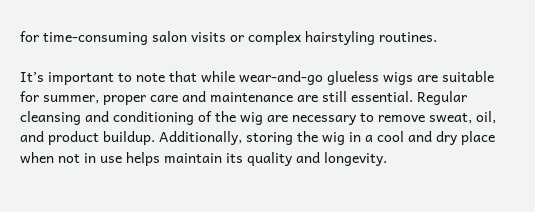for time-consuming salon visits or complex hairstyling routines.

It’s important to note that while wear-and-go glueless wigs are suitable for summer, proper care and maintenance are still essential. Regular cleansing and conditioning of the wig are necessary to remove sweat, oil, and product buildup. Additionally, storing the wig in a cool and dry place when not in use helps maintain its quality and longevity.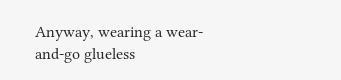Anyway, wearing a wear-and-go glueless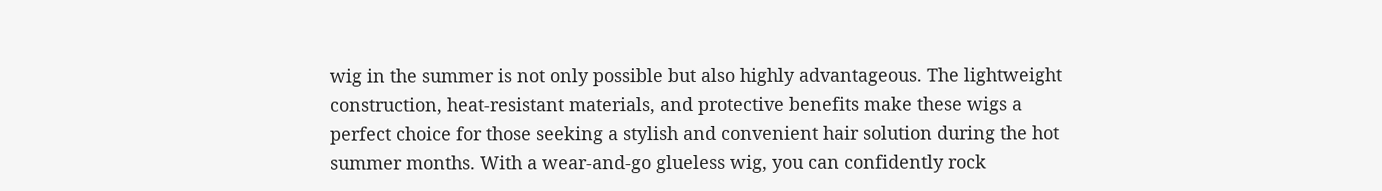wig in the summer is not only possible but also highly advantageous. The lightweight construction, heat-resistant materials, and protective benefits make these wigs a perfect choice for those seeking a stylish and convenient hair solution during the hot summer months. With a wear-and-go glueless wig, you can confidently rock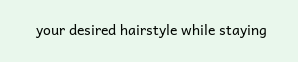your desired hairstyle while staying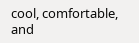cool, comfortable, and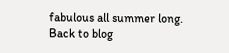fabulous all summer long.
Back to blog